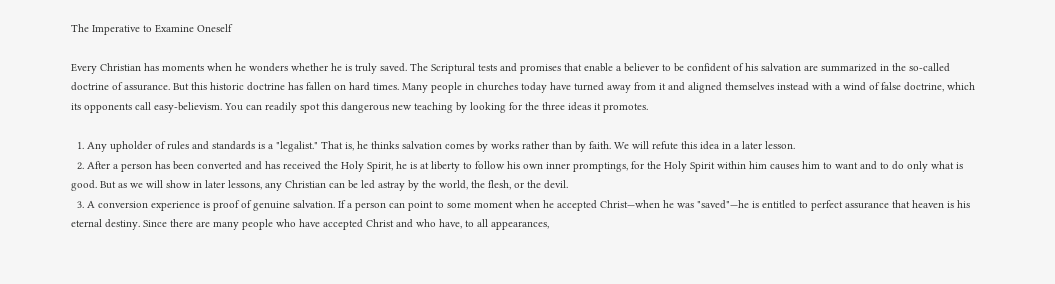The Imperative to Examine Oneself

Every Christian has moments when he wonders whether he is truly saved. The Scriptural tests and promises that enable a believer to be confident of his salvation are summarized in the so-called doctrine of assurance. But this historic doctrine has fallen on hard times. Many people in churches today have turned away from it and aligned themselves instead with a wind of false doctrine, which its opponents call easy-believism. You can readily spot this dangerous new teaching by looking for the three ideas it promotes.

  1. Any upholder of rules and standards is a "legalist." That is, he thinks salvation comes by works rather than by faith. We will refute this idea in a later lesson.
  2. After a person has been converted and has received the Holy Spirit, he is at liberty to follow his own inner promptings, for the Holy Spirit within him causes him to want and to do only what is good. But as we will show in later lessons, any Christian can be led astray by the world, the flesh, or the devil.
  3. A conversion experience is proof of genuine salvation. If a person can point to some moment when he accepted Christ—when he was "saved"—he is entitled to perfect assurance that heaven is his eternal destiny. Since there are many people who have accepted Christ and who have, to all appearances,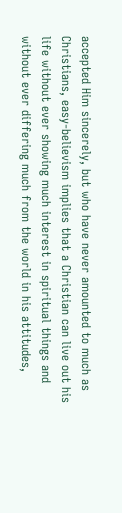accepted Him sincerely, but who have never amounted to much as Christians, easy-believism implies that a Christian can live out his life without ever showing much interest in spiritual things and without ever differing much from the world in his attitudes,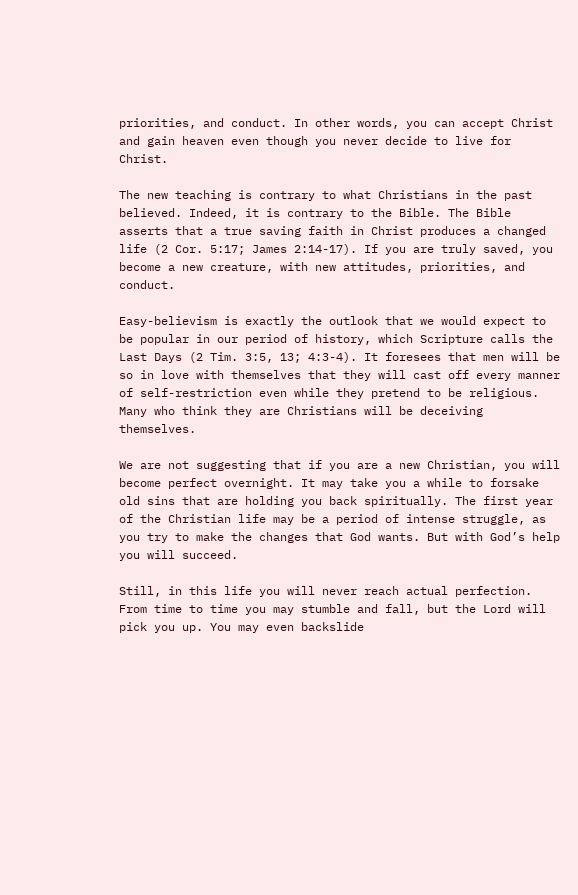priorities, and conduct. In other words, you can accept Christ and gain heaven even though you never decide to live for Christ.

The new teaching is contrary to what Christians in the past believed. Indeed, it is contrary to the Bible. The Bible asserts that a true saving faith in Christ produces a changed life (2 Cor. 5:17; James 2:14-17). If you are truly saved, you become a new creature, with new attitudes, priorities, and conduct.

Easy-believism is exactly the outlook that we would expect to be popular in our period of history, which Scripture calls the Last Days (2 Tim. 3:5, 13; 4:3-4). It foresees that men will be so in love with themselves that they will cast off every manner of self-restriction even while they pretend to be religious. Many who think they are Christians will be deceiving themselves.

We are not suggesting that if you are a new Christian, you will become perfect overnight. It may take you a while to forsake old sins that are holding you back spiritually. The first year of the Christian life may be a period of intense struggle, as you try to make the changes that God wants. But with God’s help you will succeed.

Still, in this life you will never reach actual perfection. From time to time you may stumble and fall, but the Lord will pick you up. You may even backslide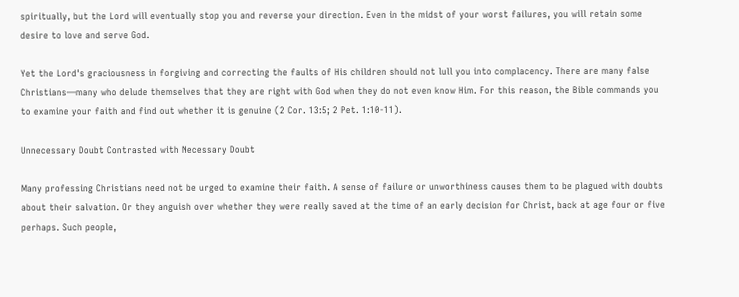spiritually, but the Lord will eventually stop you and reverse your direction. Even in the midst of your worst failures, you will retain some desire to love and serve God.

Yet the Lord's graciousness in forgiving and correcting the faults of His children should not lull you into complacency. There are many false Christians—many who delude themselves that they are right with God when they do not even know Him. For this reason, the Bible commands you to examine your faith and find out whether it is genuine (2 Cor. 13:5; 2 Pet. 1:10-11).

Unnecessary Doubt Contrasted with Necessary Doubt

Many professing Christians need not be urged to examine their faith. A sense of failure or unworthiness causes them to be plagued with doubts about their salvation. Or they anguish over whether they were really saved at the time of an early decision for Christ, back at age four or five perhaps. Such people,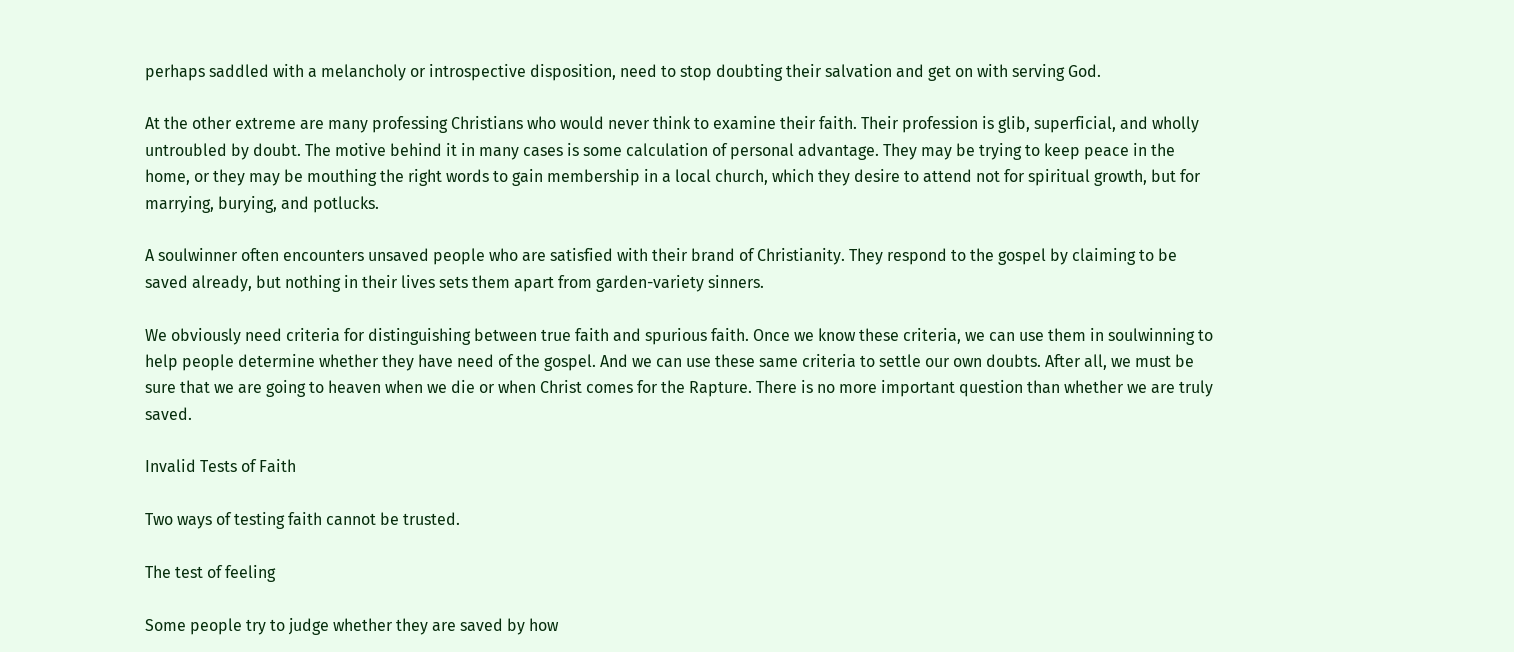perhaps saddled with a melancholy or introspective disposition, need to stop doubting their salvation and get on with serving God.

At the other extreme are many professing Christians who would never think to examine their faith. Their profession is glib, superficial, and wholly untroubled by doubt. The motive behind it in many cases is some calculation of personal advantage. They may be trying to keep peace in the home, or they may be mouthing the right words to gain membership in a local church, which they desire to attend not for spiritual growth, but for marrying, burying, and potlucks.

A soulwinner often encounters unsaved people who are satisfied with their brand of Christianity. They respond to the gospel by claiming to be saved already, but nothing in their lives sets them apart from garden-variety sinners.

We obviously need criteria for distinguishing between true faith and spurious faith. Once we know these criteria, we can use them in soulwinning to help people determine whether they have need of the gospel. And we can use these same criteria to settle our own doubts. After all, we must be sure that we are going to heaven when we die or when Christ comes for the Rapture. There is no more important question than whether we are truly saved.

Invalid Tests of Faith

Two ways of testing faith cannot be trusted.

The test of feeling

Some people try to judge whether they are saved by how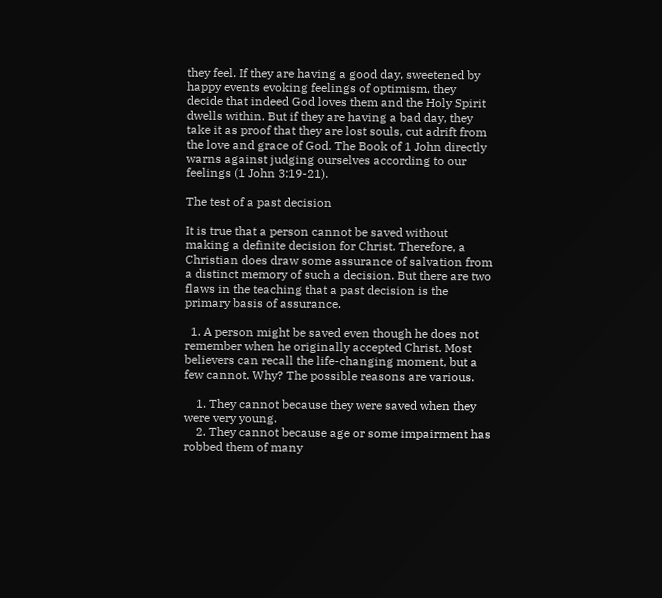they feel. If they are having a good day, sweetened by happy events evoking feelings of optimism, they decide that indeed God loves them and the Holy Spirit dwells within. But if they are having a bad day, they take it as proof that they are lost souls, cut adrift from the love and grace of God. The Book of 1 John directly warns against judging ourselves according to our feelings (1 John 3:19-21).

The test of a past decision

It is true that a person cannot be saved without making a definite decision for Christ. Therefore, a Christian does draw some assurance of salvation from a distinct memory of such a decision. But there are two flaws in the teaching that a past decision is the primary basis of assurance.

  1. A person might be saved even though he does not remember when he originally accepted Christ. Most believers can recall the life-changing moment, but a few cannot. Why? The possible reasons are various.

    1. They cannot because they were saved when they were very young.
    2. They cannot because age or some impairment has robbed them of many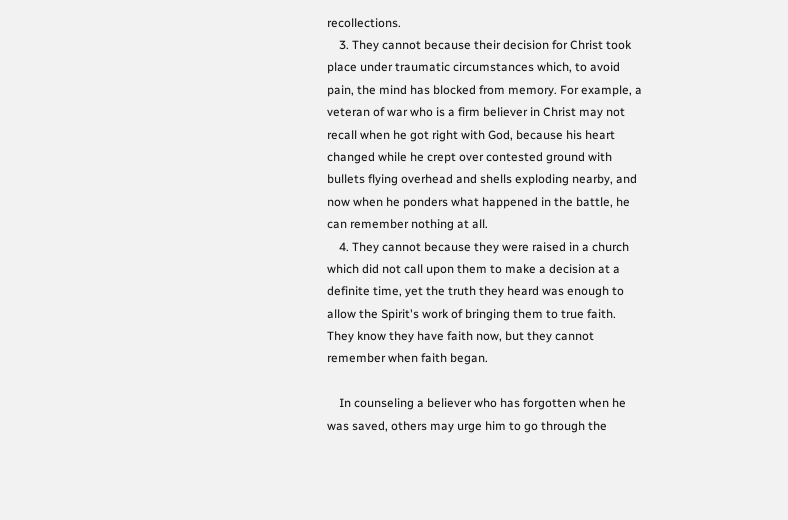recollections.
    3. They cannot because their decision for Christ took place under traumatic circumstances which, to avoid pain, the mind has blocked from memory. For example, a veteran of war who is a firm believer in Christ may not recall when he got right with God, because his heart changed while he crept over contested ground with bullets flying overhead and shells exploding nearby, and now when he ponders what happened in the battle, he can remember nothing at all.
    4. They cannot because they were raised in a church which did not call upon them to make a decision at a definite time, yet the truth they heard was enough to allow the Spirit's work of bringing them to true faith. They know they have faith now, but they cannot remember when faith began.

    In counseling a believer who has forgotten when he was saved, others may urge him to go through the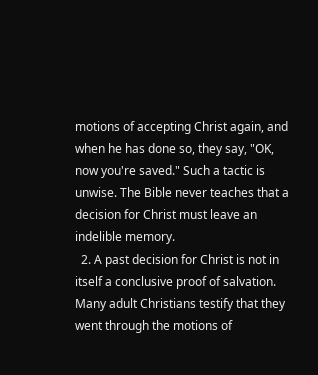motions of accepting Christ again, and when he has done so, they say, "OK, now you're saved." Such a tactic is unwise. The Bible never teaches that a decision for Christ must leave an indelible memory.
  2. A past decision for Christ is not in itself a conclusive proof of salvation. Many adult Christians testify that they went through the motions of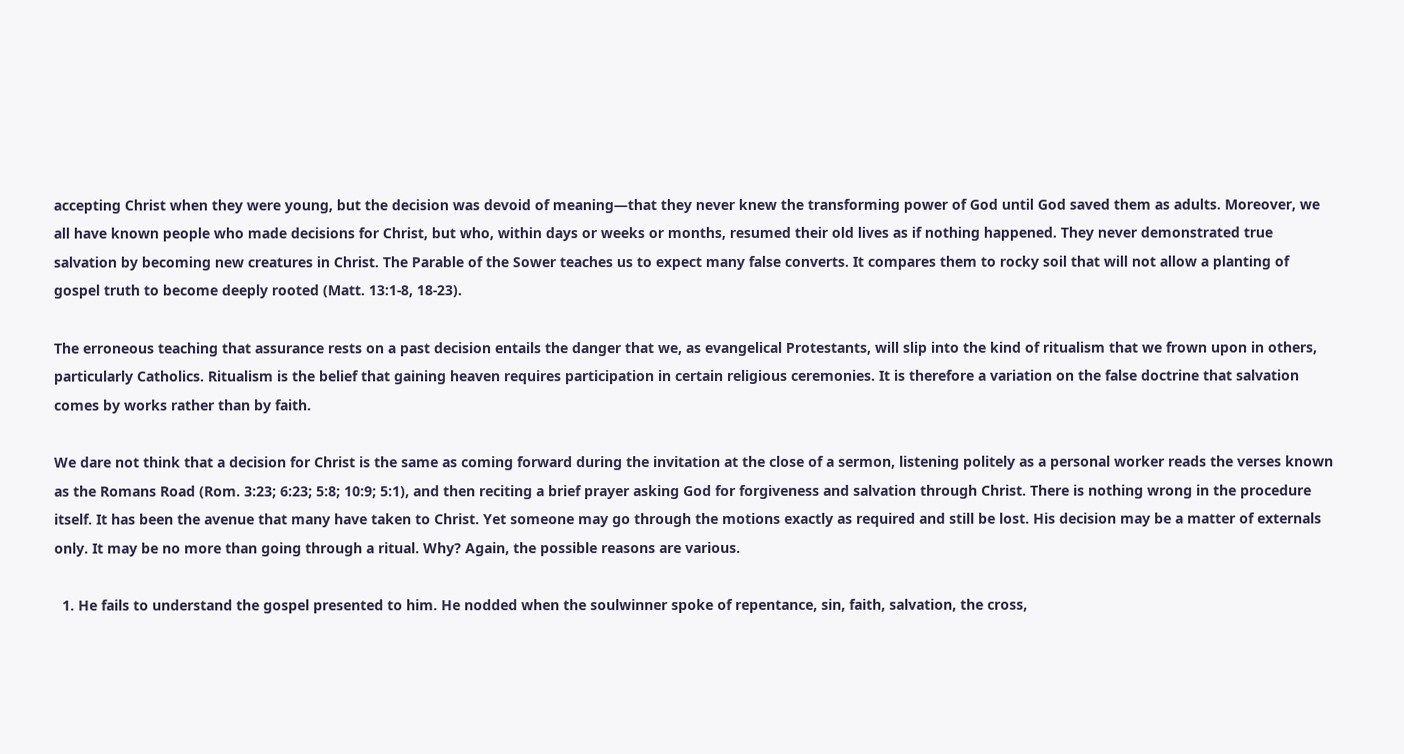accepting Christ when they were young, but the decision was devoid of meaning—that they never knew the transforming power of God until God saved them as adults. Moreover, we all have known people who made decisions for Christ, but who, within days or weeks or months, resumed their old lives as if nothing happened. They never demonstrated true salvation by becoming new creatures in Christ. The Parable of the Sower teaches us to expect many false converts. It compares them to rocky soil that will not allow a planting of gospel truth to become deeply rooted (Matt. 13:1-8, 18-23).

The erroneous teaching that assurance rests on a past decision entails the danger that we, as evangelical Protestants, will slip into the kind of ritualism that we frown upon in others, particularly Catholics. Ritualism is the belief that gaining heaven requires participation in certain religious ceremonies. It is therefore a variation on the false doctrine that salvation comes by works rather than by faith.

We dare not think that a decision for Christ is the same as coming forward during the invitation at the close of a sermon, listening politely as a personal worker reads the verses known as the Romans Road (Rom. 3:23; 6:23; 5:8; 10:9; 5:1), and then reciting a brief prayer asking God for forgiveness and salvation through Christ. There is nothing wrong in the procedure itself. It has been the avenue that many have taken to Christ. Yet someone may go through the motions exactly as required and still be lost. His decision may be a matter of externals only. It may be no more than going through a ritual. Why? Again, the possible reasons are various.

  1. He fails to understand the gospel presented to him. He nodded when the soulwinner spoke of repentance, sin, faith, salvation, the cross,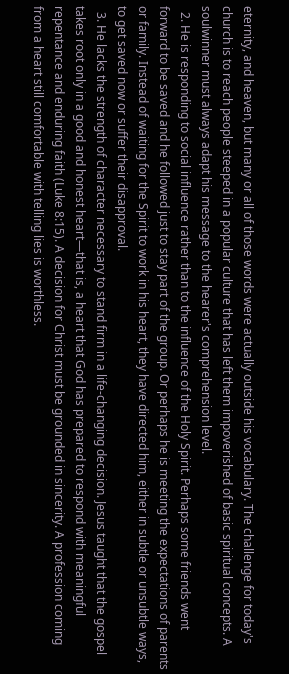eternity, and heaven, but many or all of those words were actually outside his vocabulary. The challenge for today's church is to reach people steeped in a popular culture that has left them impoverished of basic spiritual concepts. A soulwinner must always adapt his message to the hearer's comprehension level.
  2. He is responding to social influence rather than to the influence of the Holy Spirit. Perhaps some friends went forward to be saved and he followed just to stay part of the group. Or perhaps he is meeting the expectations of parents or family. Instead of waiting for the Spirit to work in his heart, they have directed him, either in subtle or unsubtle ways, to get saved now or suffer their disapproval.
  3. He lacks the strength of character necessary to stand firm in a life-changing decision. Jesus taught that the gospel takes root only in a good and honest heart—that is, a heart that God has prepared to respond with meaningful repentance and enduring faith (Luke 8:15). A decision for Christ must be grounded in sincerity. A profession coming from a heart still comfortable with telling lies is worthless.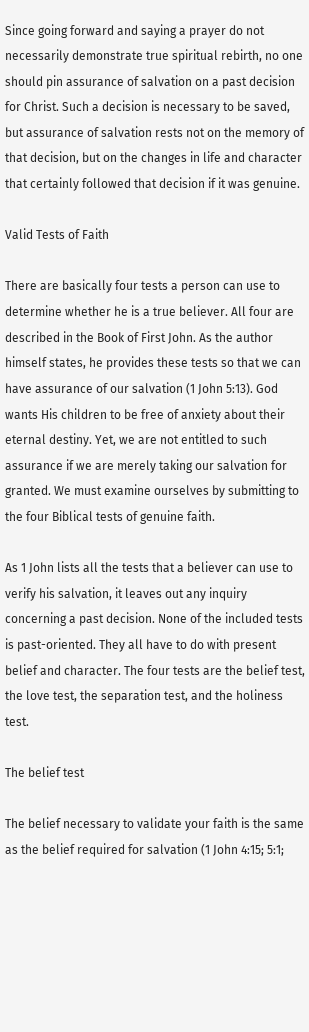Since going forward and saying a prayer do not necessarily demonstrate true spiritual rebirth, no one should pin assurance of salvation on a past decision for Christ. Such a decision is necessary to be saved, but assurance of salvation rests not on the memory of that decision, but on the changes in life and character that certainly followed that decision if it was genuine.

Valid Tests of Faith

There are basically four tests a person can use to determine whether he is a true believer. All four are described in the Book of First John. As the author himself states, he provides these tests so that we can have assurance of our salvation (1 John 5:13). God wants His children to be free of anxiety about their eternal destiny. Yet, we are not entitled to such assurance if we are merely taking our salvation for granted. We must examine ourselves by submitting to the four Biblical tests of genuine faith.

As 1 John lists all the tests that a believer can use to verify his salvation, it leaves out any inquiry concerning a past decision. None of the included tests is past-oriented. They all have to do with present belief and character. The four tests are the belief test, the love test, the separation test, and the holiness test.

The belief test

The belief necessary to validate your faith is the same as the belief required for salvation (1 John 4:15; 5:1;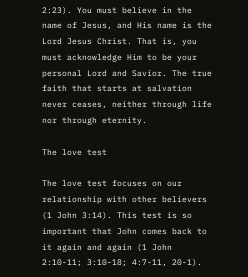2:23). You must believe in the name of Jesus, and His name is the Lord Jesus Christ. That is, you must acknowledge Him to be your personal Lord and Savior. The true faith that starts at salvation never ceases, neither through life nor through eternity.

The love test

The love test focuses on our relationship with other believers (1 John 3:14). This test is so important that John comes back to it again and again (1 John 2:10-11; 3:10-18; 4:7-11, 20-1).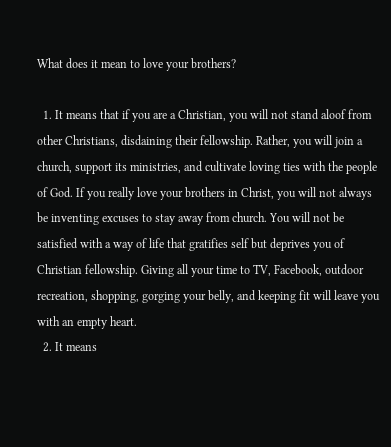What does it mean to love your brothers?

  1. It means that if you are a Christian, you will not stand aloof from other Christians, disdaining their fellowship. Rather, you will join a church, support its ministries, and cultivate loving ties with the people of God. If you really love your brothers in Christ, you will not always be inventing excuses to stay away from church. You will not be satisfied with a way of life that gratifies self but deprives you of Christian fellowship. Giving all your time to TV, Facebook, outdoor recreation, shopping, gorging your belly, and keeping fit will leave you with an empty heart.
  2. It means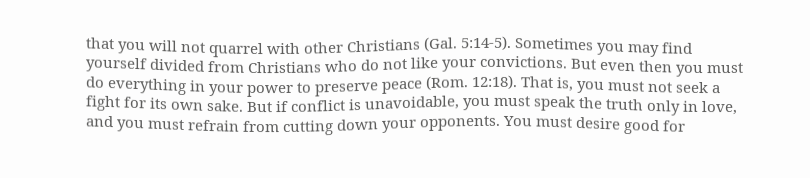that you will not quarrel with other Christians (Gal. 5:14-5). Sometimes you may find yourself divided from Christians who do not like your convictions. But even then you must do everything in your power to preserve peace (Rom. 12:18). That is, you must not seek a fight for its own sake. But if conflict is unavoidable, you must speak the truth only in love, and you must refrain from cutting down your opponents. You must desire good for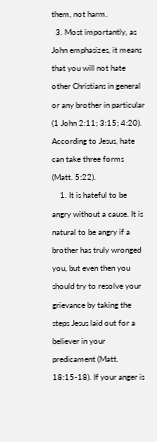them, not harm.
  3. Most importantly, as John emphasizes, it means that you will not hate other Christians in general or any brother in particular (1 John 2:11; 3:15; 4:20). According to Jesus, hate can take three forms (Matt. 5:22).
    1. It is hateful to be angry without a cause. It is natural to be angry if a brother has truly wronged you, but even then you should try to resolve your grievance by taking the steps Jesus laid out for a believer in your predicament (Matt. 18:15-18). If your anger is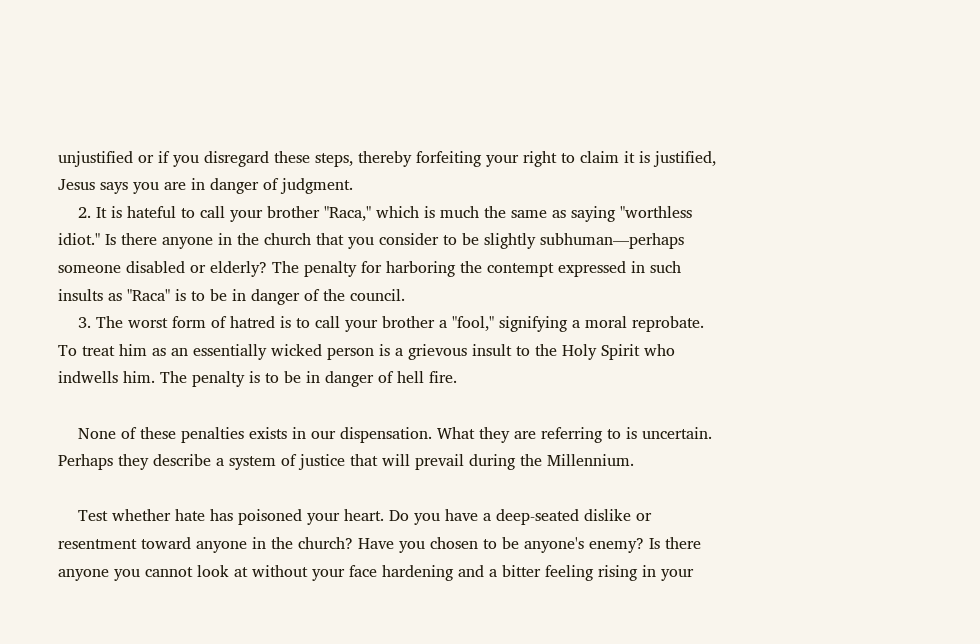unjustified or if you disregard these steps, thereby forfeiting your right to claim it is justified, Jesus says you are in danger of judgment.
    2. It is hateful to call your brother "Raca," which is much the same as saying "worthless idiot." Is there anyone in the church that you consider to be slightly subhuman—perhaps someone disabled or elderly? The penalty for harboring the contempt expressed in such insults as "Raca" is to be in danger of the council.
    3. The worst form of hatred is to call your brother a "fool," signifying a moral reprobate. To treat him as an essentially wicked person is a grievous insult to the Holy Spirit who indwells him. The penalty is to be in danger of hell fire.

    None of these penalties exists in our dispensation. What they are referring to is uncertain. Perhaps they describe a system of justice that will prevail during the Millennium.

    Test whether hate has poisoned your heart. Do you have a deep-seated dislike or resentment toward anyone in the church? Have you chosen to be anyone's enemy? Is there anyone you cannot look at without your face hardening and a bitter feeling rising in your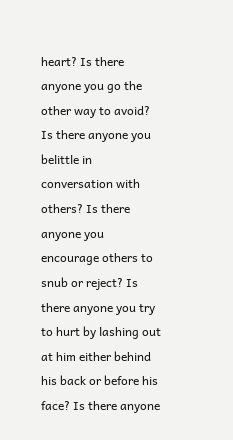heart? Is there anyone you go the other way to avoid? Is there anyone you belittle in conversation with others? Is there anyone you encourage others to snub or reject? Is there anyone you try to hurt by lashing out at him either behind his back or before his face? Is there anyone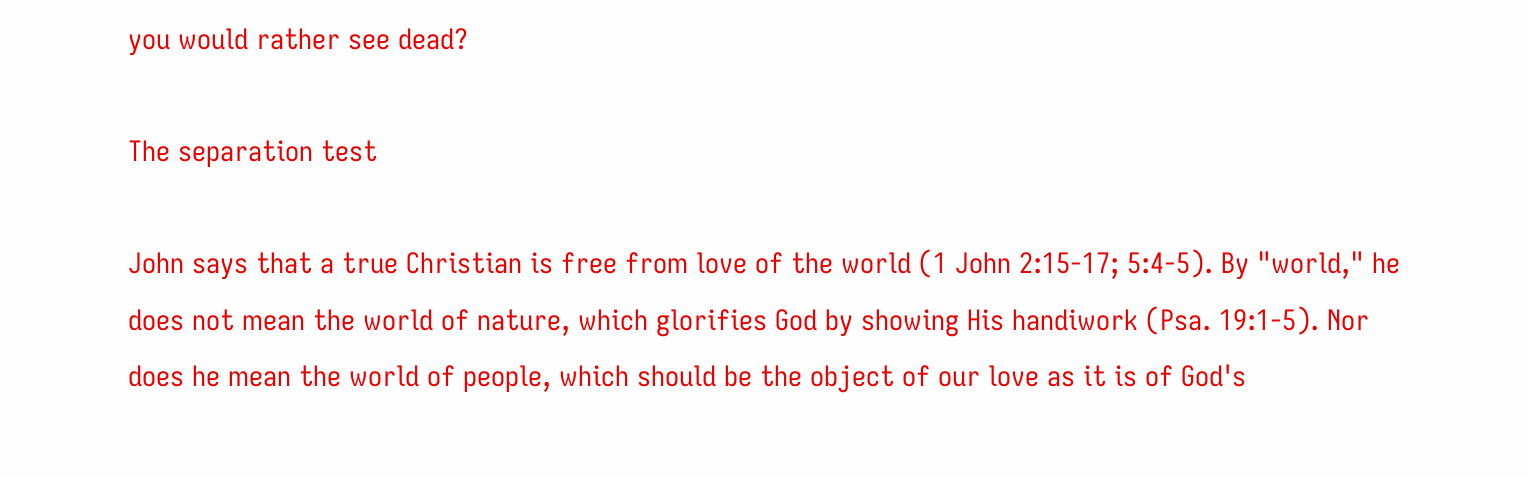you would rather see dead?

The separation test

John says that a true Christian is free from love of the world (1 John 2:15-17; 5:4-5). By "world," he does not mean the world of nature, which glorifies God by showing His handiwork (Psa. 19:1-5). Nor does he mean the world of people, which should be the object of our love as it is of God's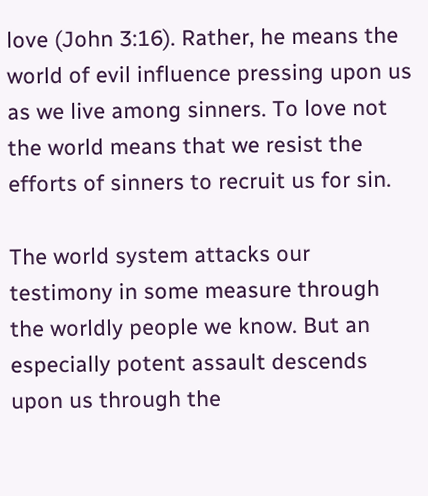love (John 3:16). Rather, he means the world of evil influence pressing upon us as we live among sinners. To love not the world means that we resist the efforts of sinners to recruit us for sin.

The world system attacks our testimony in some measure through the worldly people we know. But an especially potent assault descends upon us through the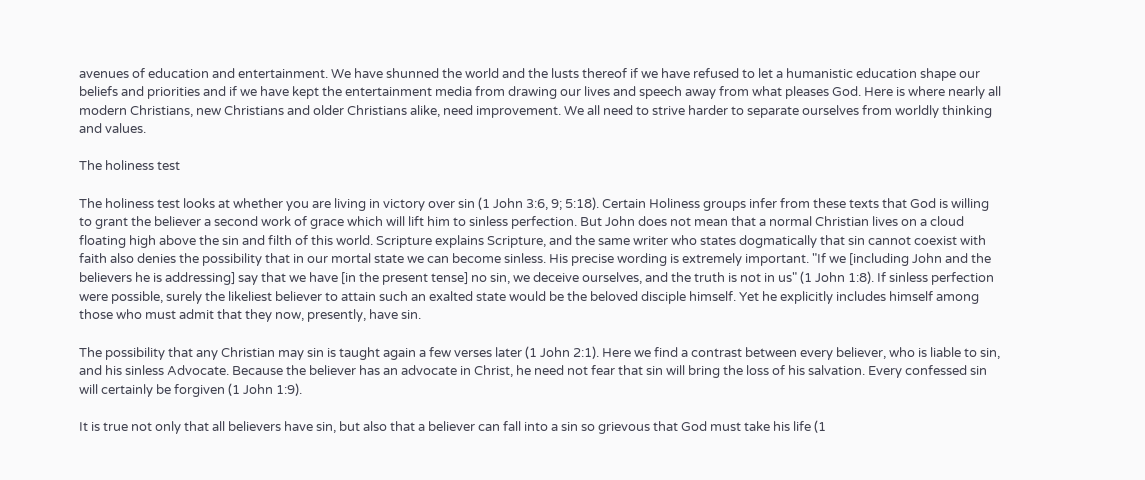avenues of education and entertainment. We have shunned the world and the lusts thereof if we have refused to let a humanistic education shape our beliefs and priorities and if we have kept the entertainment media from drawing our lives and speech away from what pleases God. Here is where nearly all modern Christians, new Christians and older Christians alike, need improvement. We all need to strive harder to separate ourselves from worldly thinking and values.

The holiness test

The holiness test looks at whether you are living in victory over sin (1 John 3:6, 9; 5:18). Certain Holiness groups infer from these texts that God is willing to grant the believer a second work of grace which will lift him to sinless perfection. But John does not mean that a normal Christian lives on a cloud floating high above the sin and filth of this world. Scripture explains Scripture, and the same writer who states dogmatically that sin cannot coexist with faith also denies the possibility that in our mortal state we can become sinless. His precise wording is extremely important. "If we [including John and the believers he is addressing] say that we have [in the present tense] no sin, we deceive ourselves, and the truth is not in us" (1 John 1:8). If sinless perfection were possible, surely the likeliest believer to attain such an exalted state would be the beloved disciple himself. Yet he explicitly includes himself among those who must admit that they now, presently, have sin.

The possibility that any Christian may sin is taught again a few verses later (1 John 2:1). Here we find a contrast between every believer, who is liable to sin, and his sinless Advocate. Because the believer has an advocate in Christ, he need not fear that sin will bring the loss of his salvation. Every confessed sin will certainly be forgiven (1 John 1:9).

It is true not only that all believers have sin, but also that a believer can fall into a sin so grievous that God must take his life (1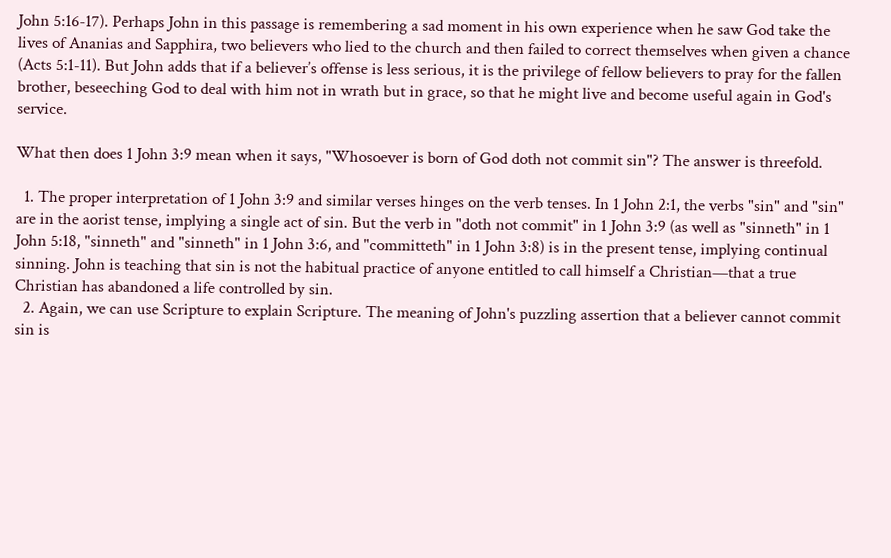John 5:16-17). Perhaps John in this passage is remembering a sad moment in his own experience when he saw God take the lives of Ananias and Sapphira, two believers who lied to the church and then failed to correct themselves when given a chance (Acts 5:1-11). But John adds that if a believer’s offense is less serious, it is the privilege of fellow believers to pray for the fallen brother, beseeching God to deal with him not in wrath but in grace, so that he might live and become useful again in God's service.

What then does 1 John 3:9 mean when it says, "Whosoever is born of God doth not commit sin"? The answer is threefold.

  1. The proper interpretation of 1 John 3:9 and similar verses hinges on the verb tenses. In 1 John 2:1, the verbs "sin" and "sin" are in the aorist tense, implying a single act of sin. But the verb in "doth not commit" in 1 John 3:9 (as well as "sinneth" in 1 John 5:18, "sinneth" and "sinneth" in 1 John 3:6, and "committeth" in 1 John 3:8) is in the present tense, implying continual sinning. John is teaching that sin is not the habitual practice of anyone entitled to call himself a Christian—that a true Christian has abandoned a life controlled by sin.
  2. Again, we can use Scripture to explain Scripture. The meaning of John's puzzling assertion that a believer cannot commit sin is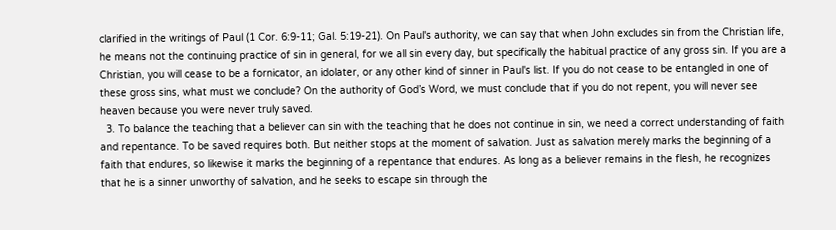clarified in the writings of Paul (1 Cor. 6:9-11; Gal. 5:19-21). On Paul's authority, we can say that when John excludes sin from the Christian life, he means not the continuing practice of sin in general, for we all sin every day, but specifically the habitual practice of any gross sin. If you are a Christian, you will cease to be a fornicator, an idolater, or any other kind of sinner in Paul's list. If you do not cease to be entangled in one of these gross sins, what must we conclude? On the authority of God’s Word, we must conclude that if you do not repent, you will never see heaven because you were never truly saved.
  3. To balance the teaching that a believer can sin with the teaching that he does not continue in sin, we need a correct understanding of faith and repentance. To be saved requires both. But neither stops at the moment of salvation. Just as salvation merely marks the beginning of a faith that endures, so likewise it marks the beginning of a repentance that endures. As long as a believer remains in the flesh, he recognizes that he is a sinner unworthy of salvation, and he seeks to escape sin through the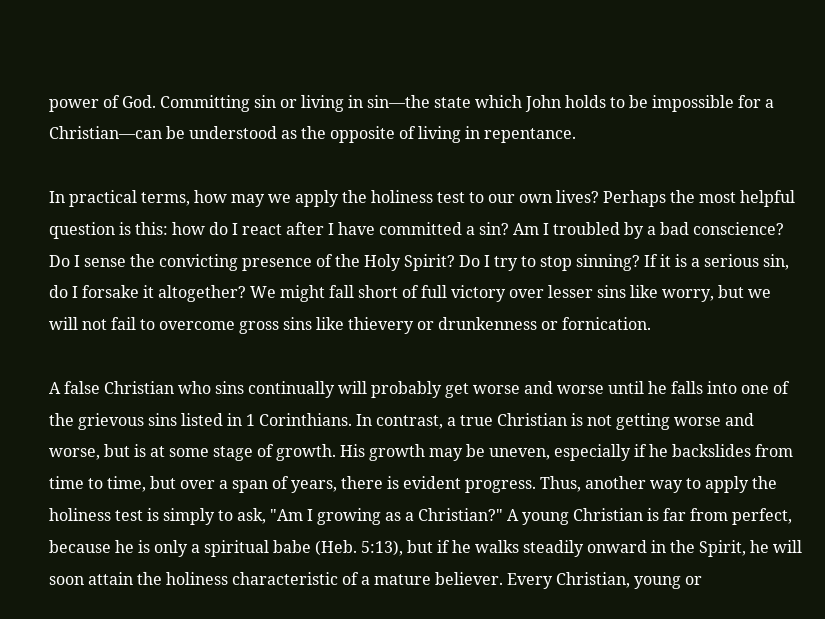power of God. Committing sin or living in sin—the state which John holds to be impossible for a Christian—can be understood as the opposite of living in repentance.

In practical terms, how may we apply the holiness test to our own lives? Perhaps the most helpful question is this: how do I react after I have committed a sin? Am I troubled by a bad conscience? Do I sense the convicting presence of the Holy Spirit? Do I try to stop sinning? If it is a serious sin, do I forsake it altogether? We might fall short of full victory over lesser sins like worry, but we will not fail to overcome gross sins like thievery or drunkenness or fornication.

A false Christian who sins continually will probably get worse and worse until he falls into one of the grievous sins listed in 1 Corinthians. In contrast, a true Christian is not getting worse and worse, but is at some stage of growth. His growth may be uneven, especially if he backslides from time to time, but over a span of years, there is evident progress. Thus, another way to apply the holiness test is simply to ask, "Am I growing as a Christian?" A young Christian is far from perfect, because he is only a spiritual babe (Heb. 5:13), but if he walks steadily onward in the Spirit, he will soon attain the holiness characteristic of a mature believer. Every Christian, young or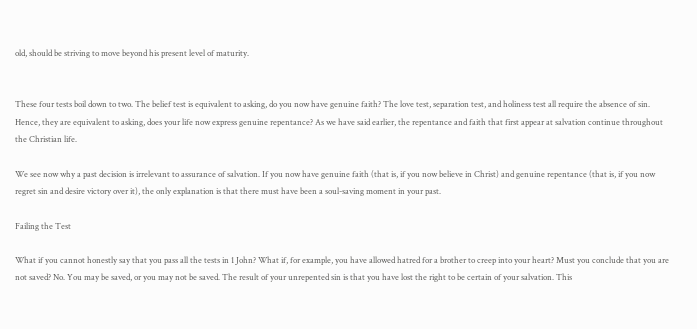old, should be striving to move beyond his present level of maturity.


These four tests boil down to two. The belief test is equivalent to asking, do you now have genuine faith? The love test, separation test, and holiness test all require the absence of sin. Hence, they are equivalent to asking, does your life now express genuine repentance? As we have said earlier, the repentance and faith that first appear at salvation continue throughout the Christian life.

We see now why a past decision is irrelevant to assurance of salvation. If you now have genuine faith (that is, if you now believe in Christ) and genuine repentance (that is, if you now regret sin and desire victory over it), the only explanation is that there must have been a soul-saving moment in your past.

Failing the Test

What if you cannot honestly say that you pass all the tests in 1 John? What if, for example, you have allowed hatred for a brother to creep into your heart? Must you conclude that you are not saved? No. You may be saved, or you may not be saved. The result of your unrepented sin is that you have lost the right to be certain of your salvation. This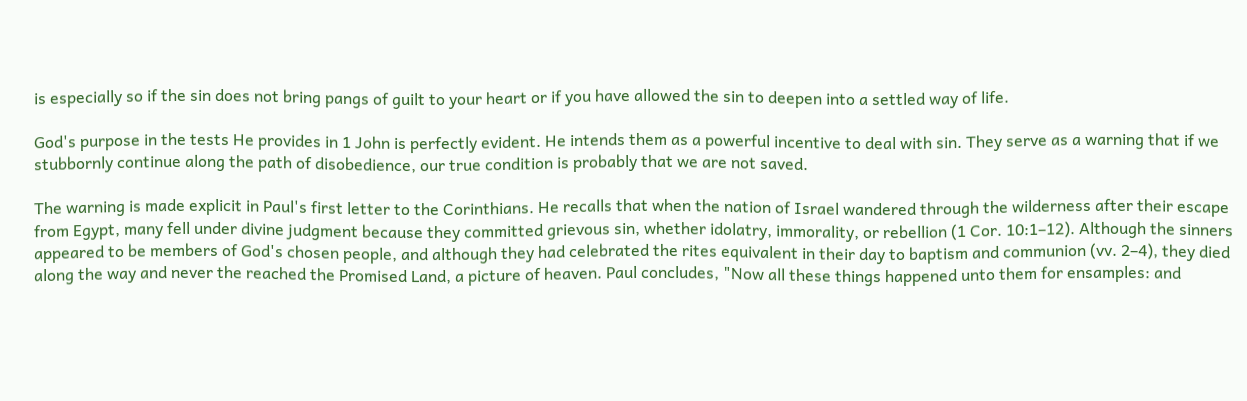is especially so if the sin does not bring pangs of guilt to your heart or if you have allowed the sin to deepen into a settled way of life.

God's purpose in the tests He provides in 1 John is perfectly evident. He intends them as a powerful incentive to deal with sin. They serve as a warning that if we stubbornly continue along the path of disobedience, our true condition is probably that we are not saved.

The warning is made explicit in Paul's first letter to the Corinthians. He recalls that when the nation of Israel wandered through the wilderness after their escape from Egypt, many fell under divine judgment because they committed grievous sin, whether idolatry, immorality, or rebellion (1 Cor. 10:1–12). Although the sinners appeared to be members of God's chosen people, and although they had celebrated the rites equivalent in their day to baptism and communion (vv. 2–4), they died along the way and never the reached the Promised Land, a picture of heaven. Paul concludes, "Now all these things happened unto them for ensamples: and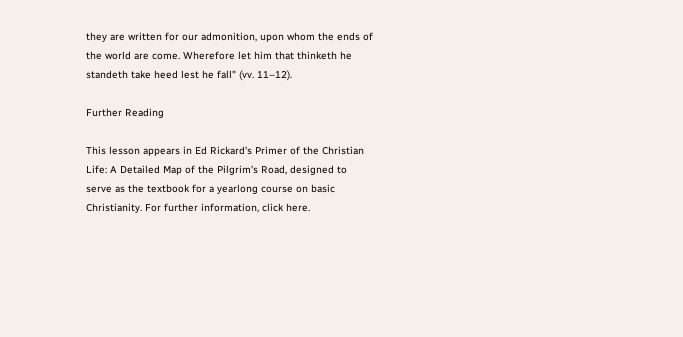they are written for our admonition, upon whom the ends of the world are come. Wherefore let him that thinketh he standeth take heed lest he fall" (vv. 11–12).

Further Reading

This lesson appears in Ed Rickard's Primer of the Christian Life: A Detailed Map of the Pilgrim's Road, designed to serve as the textbook for a yearlong course on basic Christianity. For further information, click here.